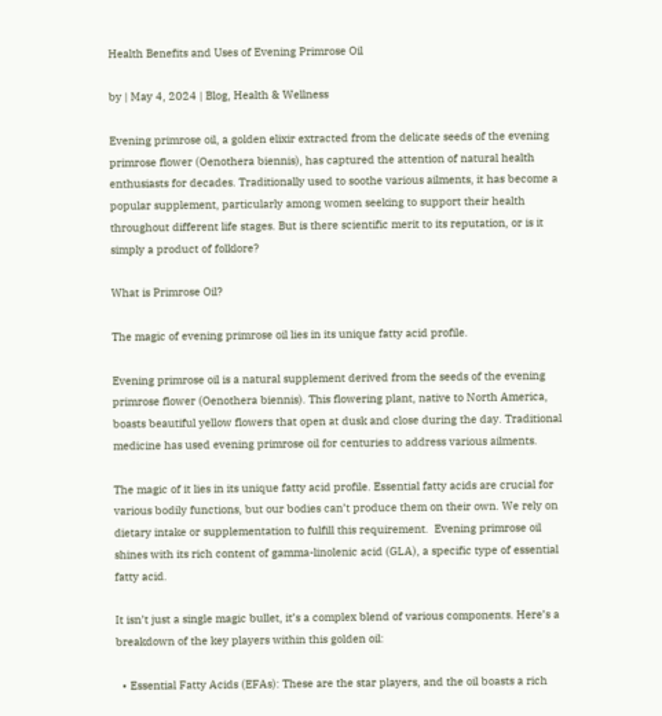Health Benefits and Uses of Evening Primrose Oil

by | May 4, 2024 | Blog, Health & Wellness

Evening primrose oil, a golden elixir extracted from the delicate seeds of the evening primrose flower (Oenothera biennis), has captured the attention of natural health enthusiasts for decades. Traditionally used to soothe various ailments, it has become a popular supplement, particularly among women seeking to support their health throughout different life stages. But is there scientific merit to its reputation, or is it simply a product of folklore?

What is Primrose Oil?

The magic of evening primrose oil lies in its unique fatty acid profile.

Evening primrose oil is a natural supplement derived from the seeds of the evening primrose flower (Oenothera biennis). This flowering plant, native to North America, boasts beautiful yellow flowers that open at dusk and close during the day. Traditional medicine has used evening primrose oil for centuries to address various ailments.

The magic of it lies in its unique fatty acid profile. Essential fatty acids are crucial for various bodily functions, but our bodies can’t produce them on their own. We rely on dietary intake or supplementation to fulfill this requirement.  Evening primrose oil shines with its rich content of gamma-linolenic acid (GLA), a specific type of essential fatty acid.

It isn’t just a single magic bullet, it’s a complex blend of various components. Here’s a breakdown of the key players within this golden oil:

  • Essential Fatty Acids (EFAs): These are the star players, and the oil boasts a rich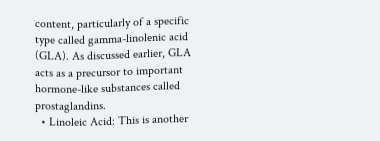content, particularly of a specific type called gamma-linolenic acid (GLA). As discussed earlier, GLA acts as a precursor to important hormone-like substances called prostaglandins.
  • Linoleic Acid: This is another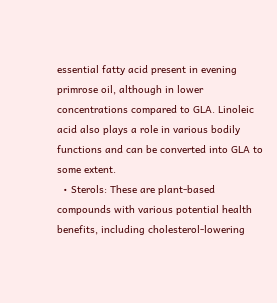essential fatty acid present in evening primrose oil, although in lower concentrations compared to GLA. Linoleic acid also plays a role in various bodily functions and can be converted into GLA to some extent.
  • Sterols: These are plant-based compounds with various potential health benefits, including cholesterol-lowering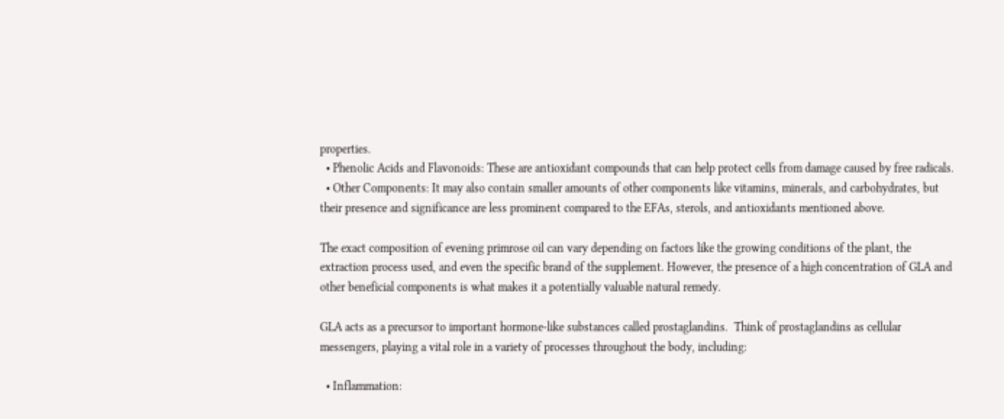properties.
  • Phenolic Acids and Flavonoids: These are antioxidant compounds that can help protect cells from damage caused by free radicals.
  • Other Components: It may also contain smaller amounts of other components like vitamins, minerals, and carbohydrates, but their presence and significance are less prominent compared to the EFAs, sterols, and antioxidants mentioned above.

The exact composition of evening primrose oil can vary depending on factors like the growing conditions of the plant, the extraction process used, and even the specific brand of the supplement. However, the presence of a high concentration of GLA and other beneficial components is what makes it a potentially valuable natural remedy.

GLA acts as a precursor to important hormone-like substances called prostaglandins.  Think of prostaglandins as cellular messengers, playing a vital role in a variety of processes throughout the body, including:

  • Inflammation: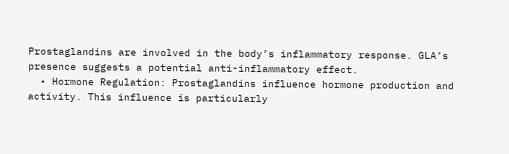Prostaglandins are involved in the body’s inflammatory response. GLA’s presence suggests a potential anti-inflammatory effect.
  • Hormone Regulation: Prostaglandins influence hormone production and activity. This influence is particularly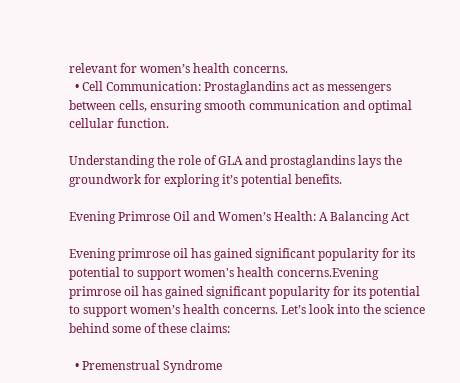relevant for women’s health concerns.
  • Cell Communication: Prostaglandins act as messengers between cells, ensuring smooth communication and optimal cellular function.

Understanding the role of GLA and prostaglandins lays the groundwork for exploring it’s potential benefits.

Evening Primrose Oil and Women’s Health: A Balancing Act

Evening primrose oil has gained significant popularity for its potential to support women's health concerns.Evening primrose oil has gained significant popularity for its potential to support women’s health concerns. Let’s look into the science behind some of these claims:

  • Premenstrual Syndrome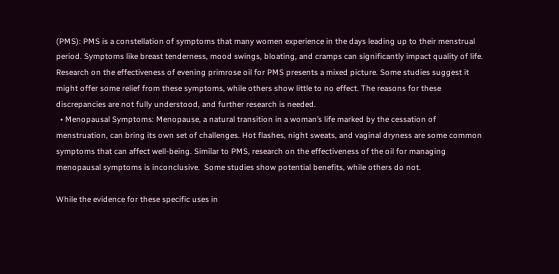(PMS): PMS is a constellation of symptoms that many women experience in the days leading up to their menstrual period. Symptoms like breast tenderness, mood swings, bloating, and cramps can significantly impact quality of life. Research on the effectiveness of evening primrose oil for PMS presents a mixed picture. Some studies suggest it might offer some relief from these symptoms, while others show little to no effect. The reasons for these discrepancies are not fully understood, and further research is needed.
  • Menopausal Symptoms: Menopause, a natural transition in a woman’s life marked by the cessation of menstruation, can bring its own set of challenges. Hot flashes, night sweats, and vaginal dryness are some common symptoms that can affect well-being. Similar to PMS, research on the effectiveness of the oil for managing menopausal symptoms is inconclusive.  Some studies show potential benefits, while others do not.

While the evidence for these specific uses in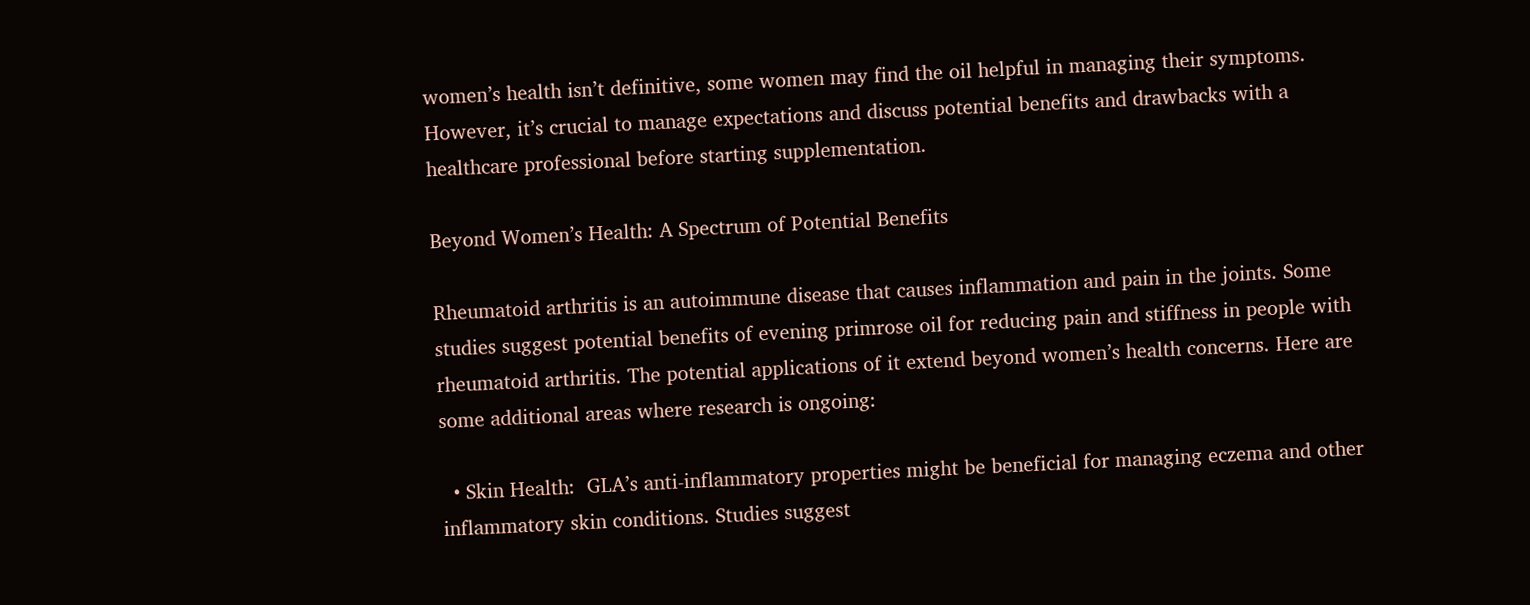women’s health isn’t definitive, some women may find the oil helpful in managing their symptoms. However, it’s crucial to manage expectations and discuss potential benefits and drawbacks with a healthcare professional before starting supplementation.

Beyond Women’s Health: A Spectrum of Potential Benefits

Rheumatoid arthritis is an autoimmune disease that causes inflammation and pain in the joints. Some studies suggest potential benefits of evening primrose oil for reducing pain and stiffness in people with rheumatoid arthritis. The potential applications of it extend beyond women’s health concerns. Here are some additional areas where research is ongoing:

  • Skin Health:  GLA’s anti-inflammatory properties might be beneficial for managing eczema and other inflammatory skin conditions. Studies suggest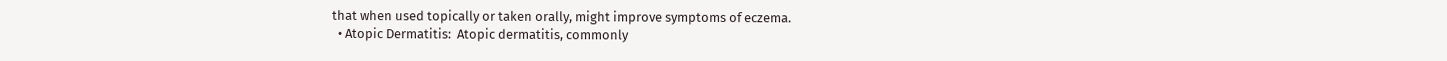that when used topically or taken orally, might improve symptoms of eczema.
  • Atopic Dermatitis:  Atopic dermatitis, commonly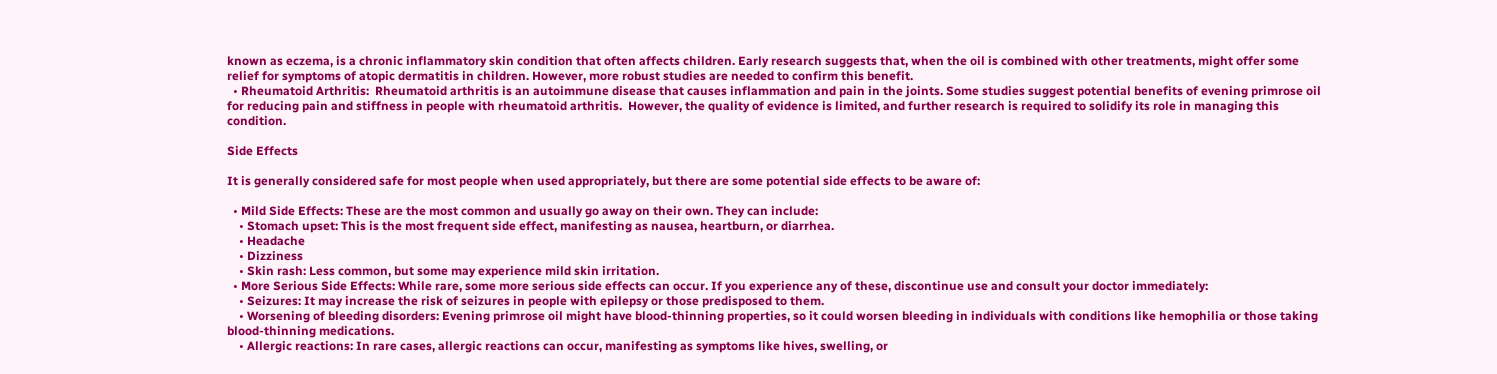known as eczema, is a chronic inflammatory skin condition that often affects children. Early research suggests that, when the oil is combined with other treatments, might offer some relief for symptoms of atopic dermatitis in children. However, more robust studies are needed to confirm this benefit.
  • Rheumatoid Arthritis:  Rheumatoid arthritis is an autoimmune disease that causes inflammation and pain in the joints. Some studies suggest potential benefits of evening primrose oil for reducing pain and stiffness in people with rheumatoid arthritis.  However, the quality of evidence is limited, and further research is required to solidify its role in managing this condition.

Side Effects

It is generally considered safe for most people when used appropriately, but there are some potential side effects to be aware of:

  • Mild Side Effects: These are the most common and usually go away on their own. They can include:
    • Stomach upset: This is the most frequent side effect, manifesting as nausea, heartburn, or diarrhea.
    • Headache
    • Dizziness
    • Skin rash: Less common, but some may experience mild skin irritation.
  • More Serious Side Effects: While rare, some more serious side effects can occur. If you experience any of these, discontinue use and consult your doctor immediately:
    • Seizures: It may increase the risk of seizures in people with epilepsy or those predisposed to them.
    • Worsening of bleeding disorders: Evening primrose oil might have blood-thinning properties, so it could worsen bleeding in individuals with conditions like hemophilia or those taking blood-thinning medications.
    • Allergic reactions: In rare cases, allergic reactions can occur, manifesting as symptoms like hives, swelling, or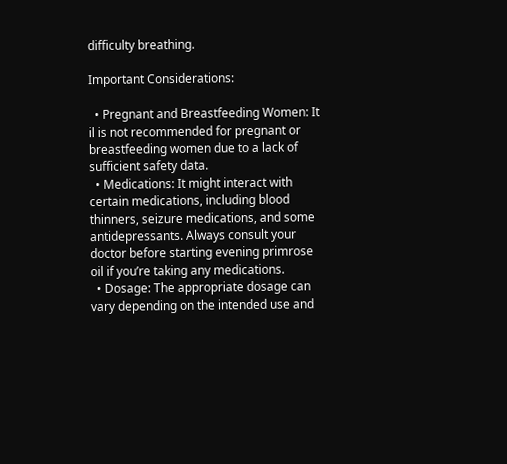difficulty breathing.

Important Considerations:

  • Pregnant and Breastfeeding Women: It il is not recommended for pregnant or breastfeeding women due to a lack of sufficient safety data.
  • Medications: It might interact with certain medications, including blood thinners, seizure medications, and some antidepressants. Always consult your doctor before starting evening primrose oil if you’re taking any medications.
  • Dosage: The appropriate dosage can vary depending on the intended use and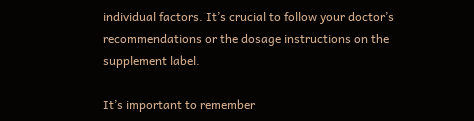individual factors. It’s crucial to follow your doctor’s recommendations or the dosage instructions on the supplement label.

It’s important to remember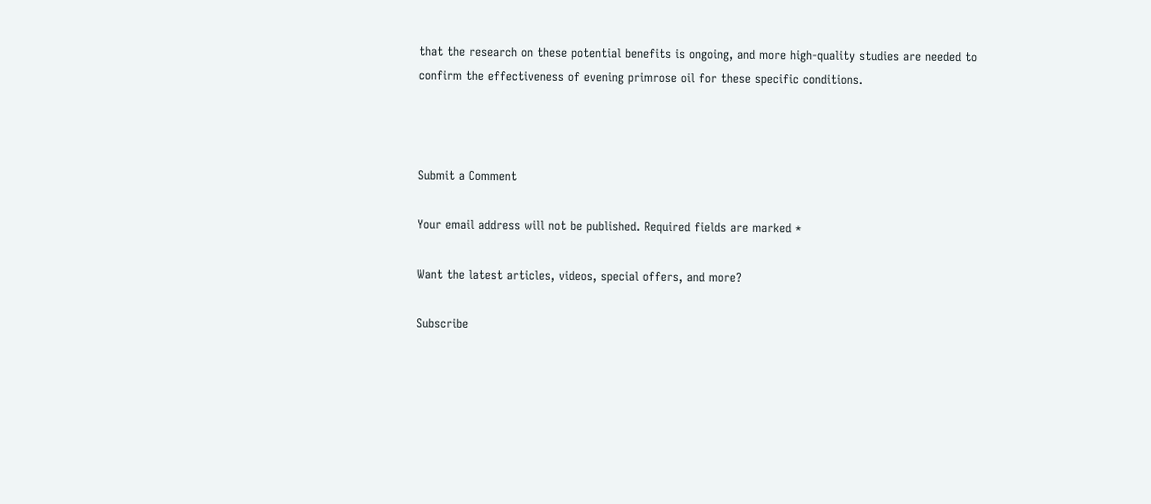that the research on these potential benefits is ongoing, and more high-quality studies are needed to confirm the effectiveness of evening primrose oil for these specific conditions.



Submit a Comment

Your email address will not be published. Required fields are marked *

Want the latest articles, videos, special offers, and more?

Subscribe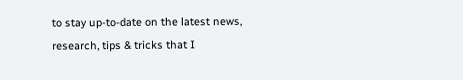to stay up-to-date on the latest news, research, tips & tricks that I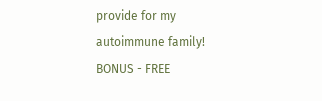provide for my autoimmune family! BONUS - FREE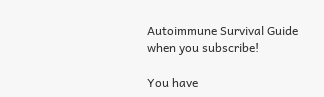Autoimmune Survival Guide when you subscribe!

You have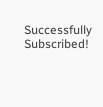Successfully Subscribed!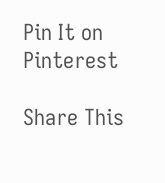Pin It on Pinterest

Share This